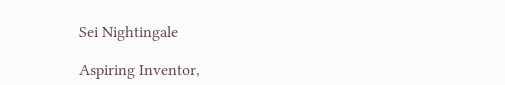Sei Nightingale

Aspiring Inventor,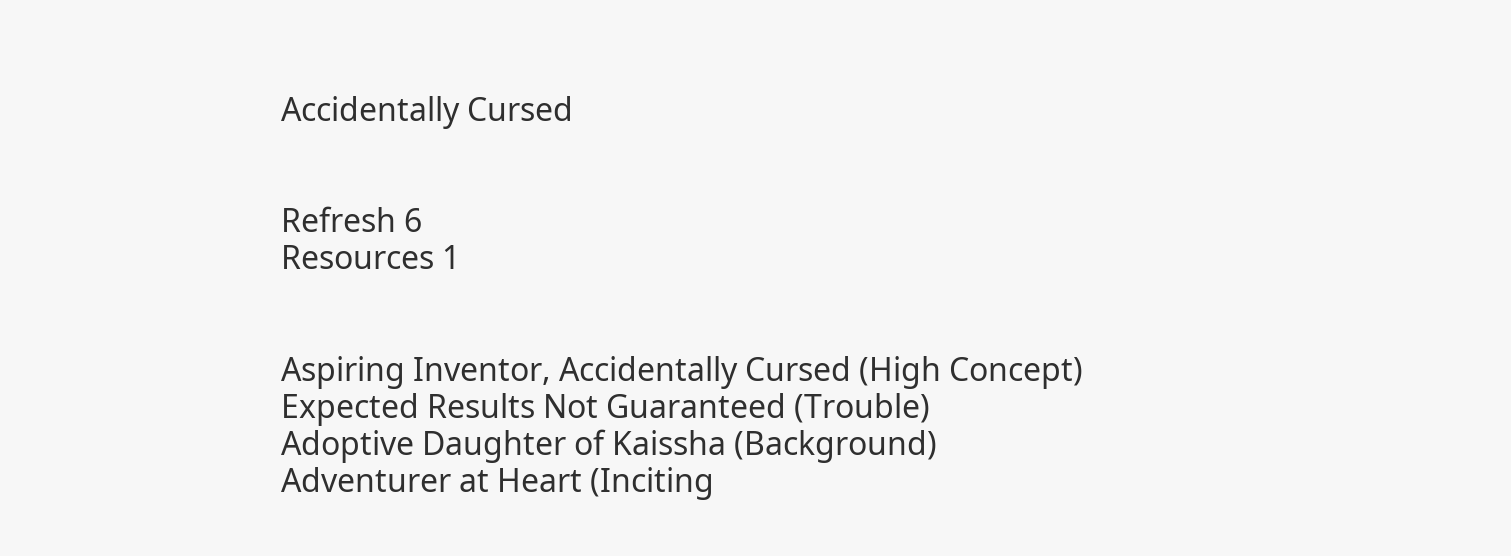Accidentally Cursed


Refresh 6
Resources 1


Aspiring Inventor, Accidentally Cursed (High Concept)
Expected Results Not Guaranteed (Trouble)
Adoptive Daughter of Kaissha (Background)
Adventurer at Heart (Inciting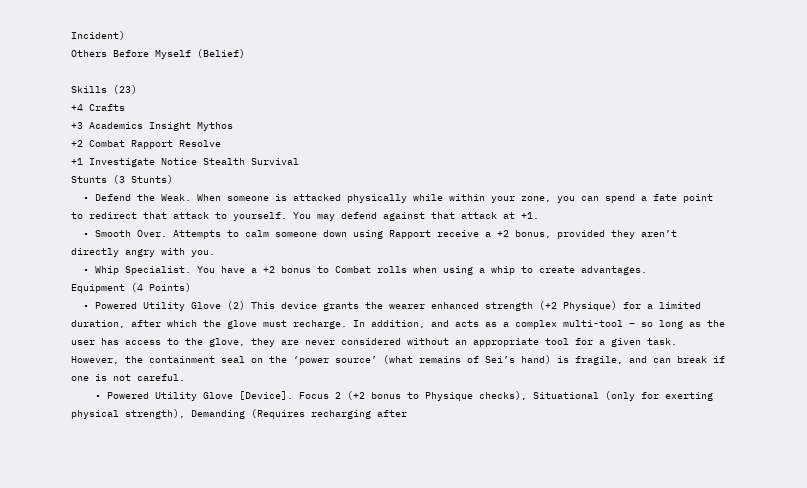Incident)
Others Before Myself (Belief)

Skills (23)
+4 Crafts
+3 Academics Insight Mythos
+2 Combat Rapport Resolve
+1 Investigate Notice Stealth Survival
Stunts (3 Stunts)
  • Defend the Weak. When someone is attacked physically while within your zone, you can spend a fate point to redirect that attack to yourself. You may defend against that attack at +1.
  • Smooth Over. Attempts to calm someone down using Rapport receive a +2 bonus, provided they aren’t directly angry with you.
  • Whip Specialist. You have a +2 bonus to Combat rolls when using a whip to create advantages.
Equipment (4 Points)
  • Powered Utility Glove (2) This device grants the wearer enhanced strength (+2 Physique) for a limited duration, after which the glove must recharge. In addition, and acts as a complex multi-tool – so long as the user has access to the glove, they are never considered without an appropriate tool for a given task. However, the containment seal on the ‘power source’ (what remains of Sei’s hand) is fragile, and can break if one is not careful.
    • Powered Utility Glove [Device]. Focus 2 (+2 bonus to Physique checks), Situational (only for exerting physical strength), Demanding (Requires recharging after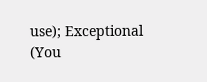use); Exceptional (You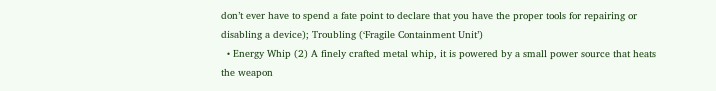don’t ever have to spend a fate point to declare that you have the proper tools for repairing or disabling a device); Troubling (‘Fragile Containment Unit’)
  • Energy Whip (2) A finely crafted metal whip, it is powered by a small power source that heats the weapon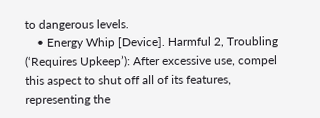to dangerous levels.
    • Energy Whip [Device]. Harmful 2, Troubling (‘Requires Upkeep’): After excessive use, compel this aspect to shut off all of its features, representing the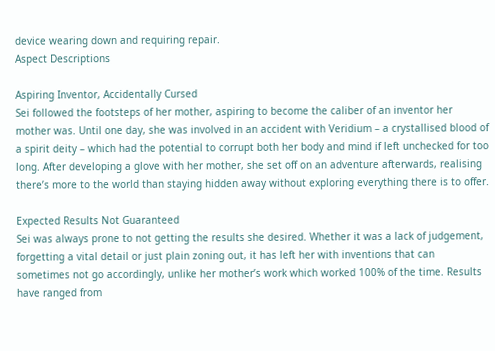device wearing down and requiring repair.
Aspect Descriptions

Aspiring Inventor, Accidentally Cursed
Sei followed the footsteps of her mother, aspiring to become the caliber of an inventor her mother was. Until one day, she was involved in an accident with Veridium – a crystallised blood of a spirit deity – which had the potential to corrupt both her body and mind if left unchecked for too long. After developing a glove with her mother, she set off on an adventure afterwards, realising there’s more to the world than staying hidden away without exploring everything there is to offer.

Expected Results Not Guaranteed
Sei was always prone to not getting the results she desired. Whether it was a lack of judgement, forgetting a vital detail or just plain zoning out, it has left her with inventions that can sometimes not go accordingly, unlike her mother’s work which worked 100% of the time. Results have ranged from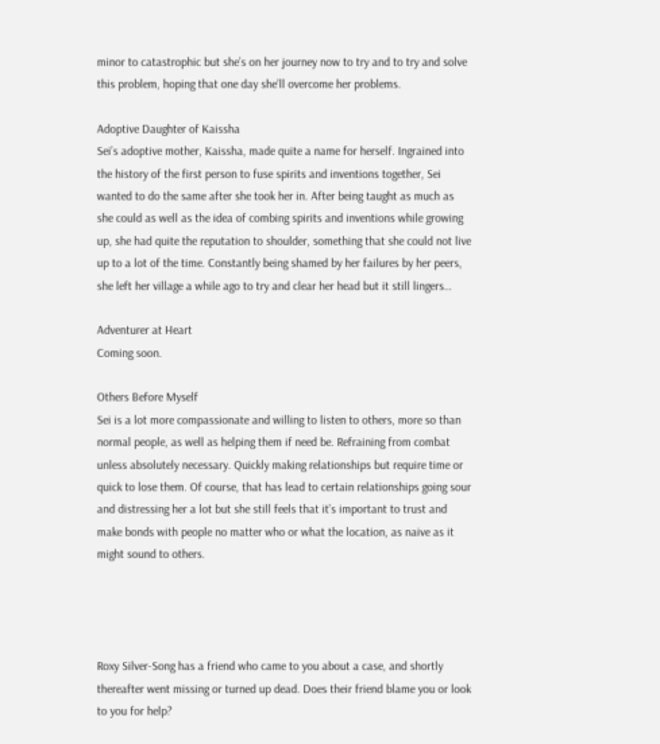minor to catastrophic but she’s on her journey now to try and to try and solve this problem, hoping that one day she’ll overcome her problems.

Adoptive Daughter of Kaissha
Sei’s adoptive mother, Kaissha, made quite a name for herself. Ingrained into the history of the first person to fuse spirits and inventions together, Sei wanted to do the same after she took her in. After being taught as much as she could as well as the idea of combing spirits and inventions while growing up, she had quite the reputation to shoulder, something that she could not live up to a lot of the time. Constantly being shamed by her failures by her peers, she left her village a while ago to try and clear her head but it still lingers…

Adventurer at Heart
Coming soon.

Others Before Myself
Sei is a lot more compassionate and willing to listen to others, more so than normal people, as well as helping them if need be. Refraining from combat unless absolutely necessary. Quickly making relationships but require time or quick to lose them. Of course, that has lead to certain relationships going sour and distressing her a lot but she still feels that it’s important to trust and make bonds with people no matter who or what the location, as naive as it might sound to others.




Roxy Silver-Song has a friend who came to you about a case, and shortly thereafter went missing or turned up dead. Does their friend blame you or look to you for help?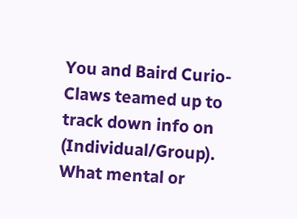You and Baird Curio-Claws teamed up to track down info on (Individual/Group). What mental or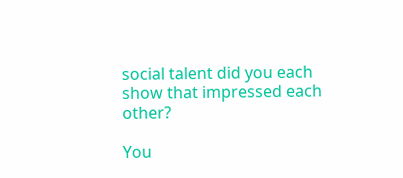social talent did you each show that impressed each other?

You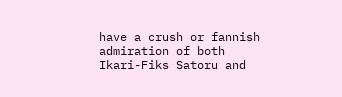have a crush or fannish admiration of both Ikari-Fiks Satoru and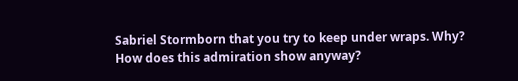Sabriel Stormborn that you try to keep under wraps. Why? How does this admiration show anyway?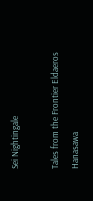Sei Nightingale

Tales from the Frontier Eldaeros Hanasawa